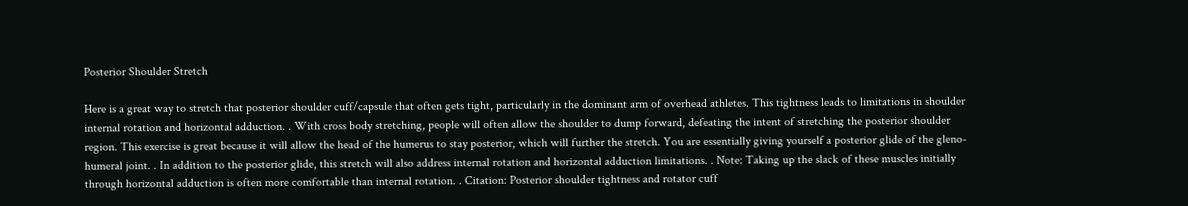Posterior Shoulder Stretch

Here is a great way to stretch that posterior shoulder cuff/capsule that often gets tight, particularly in the dominant arm of overhead athletes. This tightness leads to limitations in shoulder internal rotation and horizontal adduction. . With cross body stretching, people will often allow the shoulder to dump forward, defeating the intent of stretching the posterior shoulder region. This exercise is great because it will allow the head of the humerus to stay posterior, which will further the stretch. You are essentially giving yourself a posterior glide of the gleno-humeral joint. . In addition to the posterior glide, this stretch will also address internal rotation and horizontal adduction limitations. . Note: Taking up the slack of these muscles initially through horizontal adduction is often more comfortable than internal rotation. . Citation: Posterior shoulder tightness and rotator cuff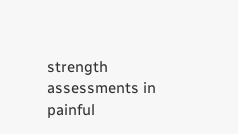strength assessments in painful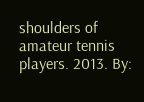shoulders of amateur tennis players. 2013. By: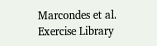Marcondes et al.
Exercise Library